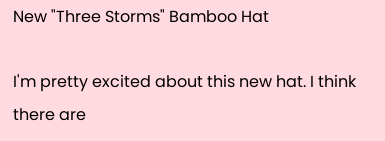New "Three Storms" Bamboo Hat

I'm pretty excited about this new hat. I think there are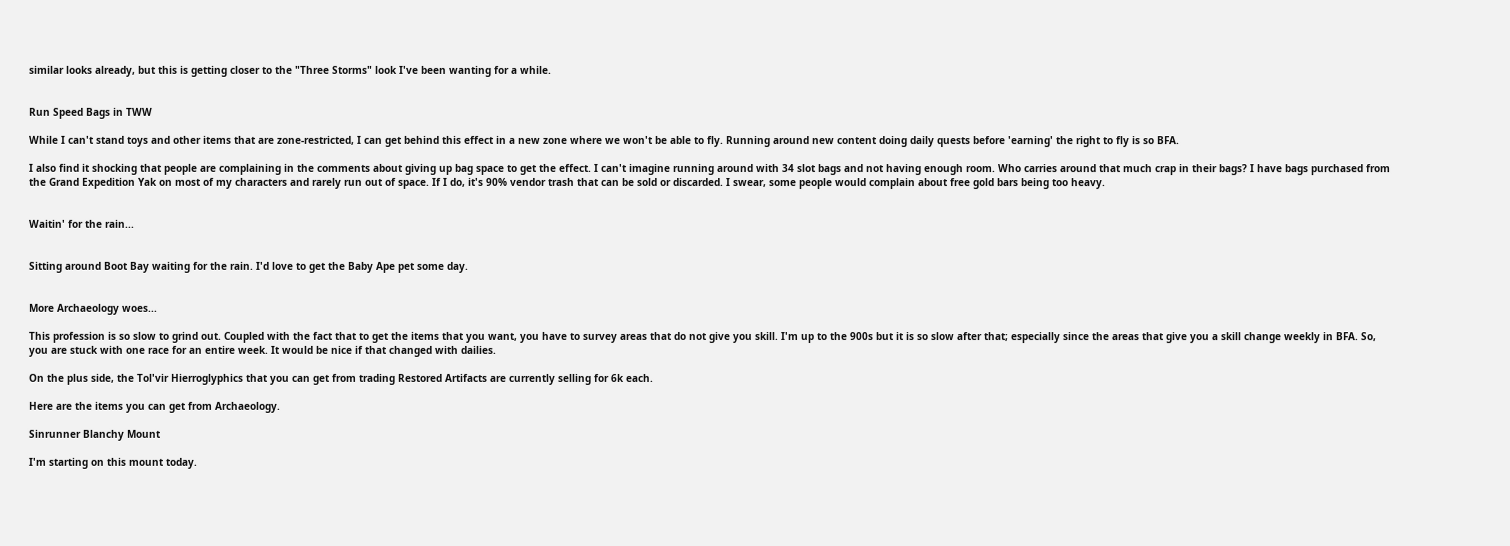similar looks already, but this is getting closer to the "Three Storms" look I've been wanting for a while.


Run Speed Bags in TWW

While I can't stand toys and other items that are zone-restricted, I can get behind this effect in a new zone where we won't be able to fly. Running around new content doing daily quests before 'earning' the right to fly is so BFA.

I also find it shocking that people are complaining in the comments about giving up bag space to get the effect. I can't imagine running around with 34 slot bags and not having enough room. Who carries around that much crap in their bags? I have bags purchased from the Grand Expedition Yak on most of my characters and rarely run out of space. If I do, it's 90% vendor trash that can be sold or discarded. I swear, some people would complain about free gold bars being too heavy.


Waitin' for the rain...


Sitting around Boot Bay waiting for the rain. I'd love to get the Baby Ape pet some day.


More Archaeology woes...

This profession is so slow to grind out. Coupled with the fact that to get the items that you want, you have to survey areas that do not give you skill. I'm up to the 900s but it is so slow after that; especially since the areas that give you a skill change weekly in BFA. So, you are stuck with one race for an entire week. It would be nice if that changed with dailies.

On the plus side, the Tol'vir Hierroglyphics that you can get from trading Restored Artifacts are currently selling for 6k each.

Here are the items you can get from Archaeology.

Sinrunner Blanchy Mount

I'm starting on this mount today.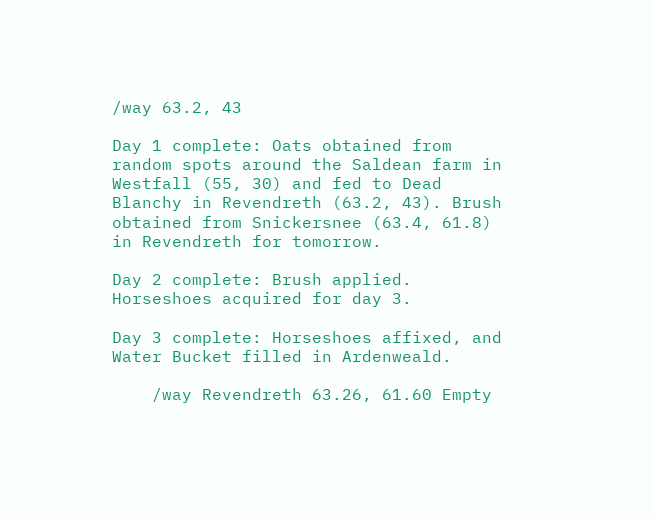/way 63.2, 43

Day 1 complete: Oats obtained from random spots around the Saldean farm in Westfall (55, 30) and fed to Dead Blanchy in Revendreth (63.2, 43). Brush obtained from Snickersnee (63.4, 61.8) in Revendreth for tomorrow.

Day 2 complete: Brush applied. Horseshoes acquired for day 3.

Day 3 complete: Horseshoes affixed, and Water Bucket filled in Ardenweald.

    /way Revendreth 63.26, 61.60 Empty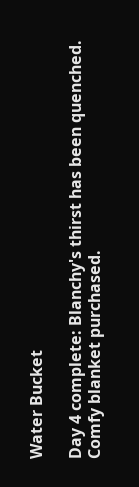Water Bucket

Day 4 complete: Blanchy's thirst has been quenched. Comfy blanket purchased.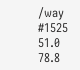/way #1525 51.0 78.8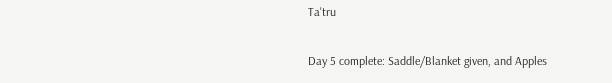Ta'tru

Day 5 complete: Saddle/Blanket given, and Apples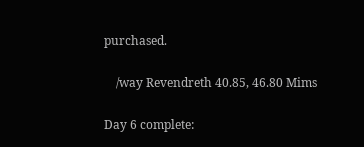purchased.

    /way Revendreth 40.85, 46.80 Mims

Day 6 complete: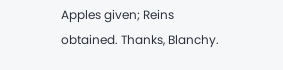Apples given; Reins obtained. Thanks, Blanchy.